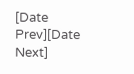[Date Prev][Date Next]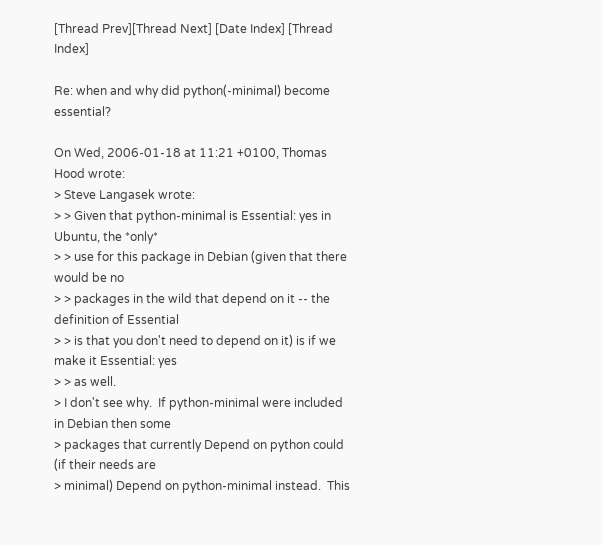[Thread Prev][Thread Next] [Date Index] [Thread Index]

Re: when and why did python(-minimal) become essential?

On Wed, 2006-01-18 at 11:21 +0100, Thomas Hood wrote:
> Steve Langasek wrote:
> > Given that python-minimal is Essential: yes in Ubuntu, the *only*
> > use for this package in Debian (given that there would be no
> > packages in the wild that depend on it -- the definition of Essential
> > is that you don't need to depend on it) is if we make it Essential: yes
> > as well.
> I don't see why.  If python-minimal were included in Debian then some
> packages that currently Depend on python could (if their needs are
> minimal) Depend on python-minimal instead.  This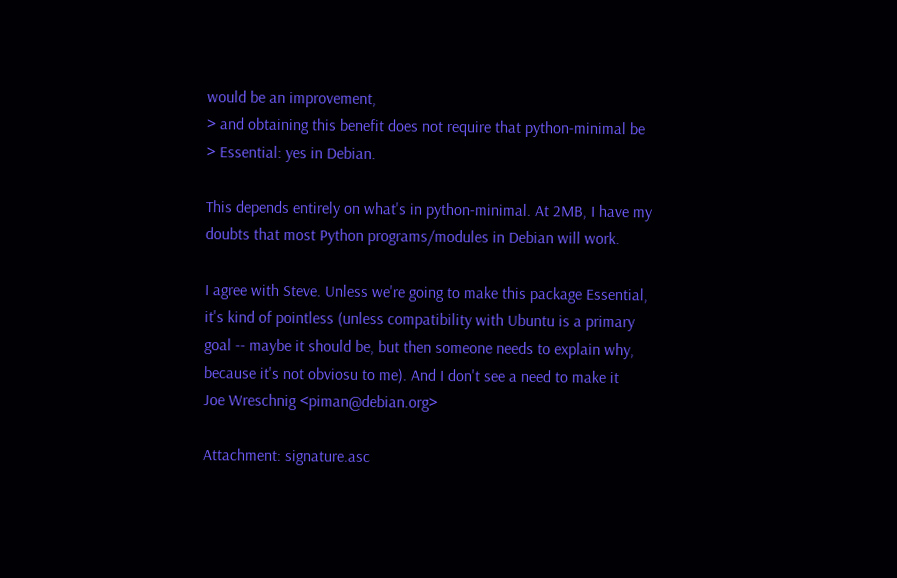would be an improvement,
> and obtaining this benefit does not require that python-minimal be
> Essential: yes in Debian.

This depends entirely on what's in python-minimal. At 2MB, I have my
doubts that most Python programs/modules in Debian will work.

I agree with Steve. Unless we're going to make this package Essential,
it's kind of pointless (unless compatibility with Ubuntu is a primary
goal -- maybe it should be, but then someone needs to explain why,
because it's not obviosu to me). And I don't see a need to make it
Joe Wreschnig <piman@debian.org>

Attachment: signature.asc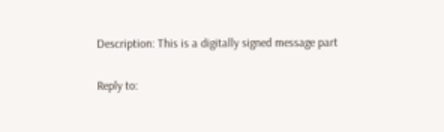Description: This is a digitally signed message part

Reply to: